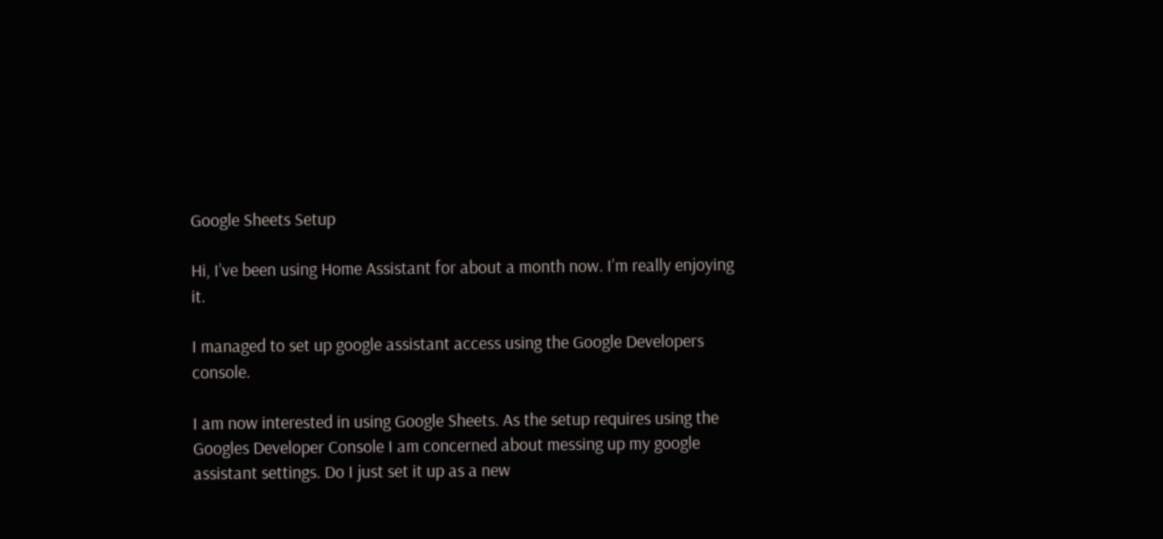Google Sheets Setup

Hi, I’ve been using Home Assistant for about a month now. I’m really enjoying it.

I managed to set up google assistant access using the Google Developers console.

I am now interested in using Google Sheets. As the setup requires using the Googles Developer Console I am concerned about messing up my google assistant settings. Do I just set it up as a new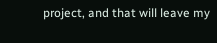project, and that will leave my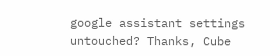google assistant settings untouched? Thanks, Cube